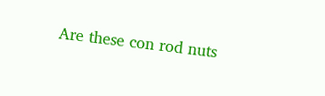Are these con rod nuts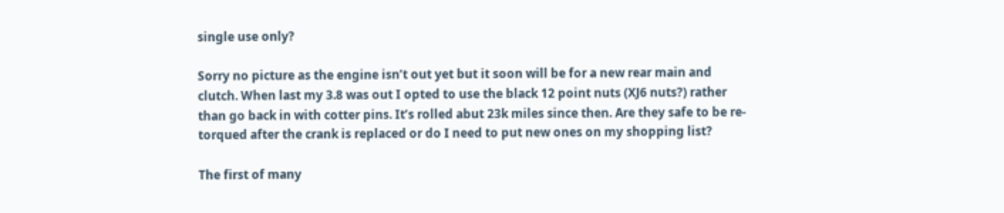single use only?

Sorry no picture as the engine isn’t out yet but it soon will be for a new rear main and clutch. When last my 3.8 was out I opted to use the black 12 point nuts (XJ6 nuts?) rather than go back in with cotter pins. It’s rolled abut 23k miles since then. Are they safe to be re-torqued after the crank is replaced or do I need to put new ones on my shopping list?

The first of many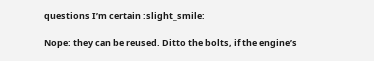questions I’m certain :slight_smile:

Nope: they can be reused. Ditto the bolts, if the engine’s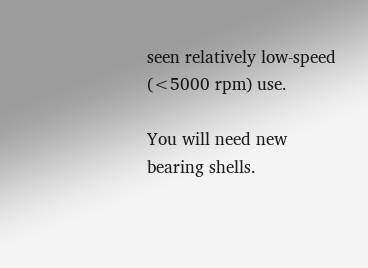seen relatively low-speed (<5000 rpm) use.

You will need new bearing shells.